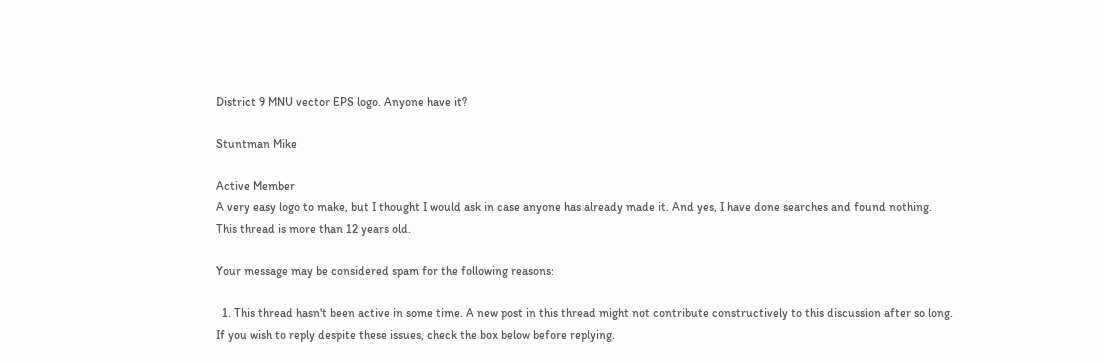District 9 MNU vector EPS logo. Anyone have it?

Stuntman Mike

Active Member
A very easy logo to make, but I thought I would ask in case anyone has already made it. And yes, I have done searches and found nothing.
This thread is more than 12 years old.

Your message may be considered spam for the following reasons:

  1. This thread hasn't been active in some time. A new post in this thread might not contribute constructively to this discussion after so long.
If you wish to reply despite these issues, check the box below before replying.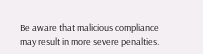Be aware that malicious compliance may result in more severe penalties.